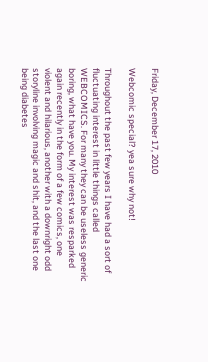Friday, December 17, 2010

Webcomic special? yea sure why not!

Throughout the past few years I have had a sort of fluctuating interest in little things called WEBCOMICS. For many they can be useless generic boring, what have you. My interest was resparked again recently in the form of a few comics, one violent and hilarious, another with a downright odd storyline involving magic and shit, and the last one being diabetes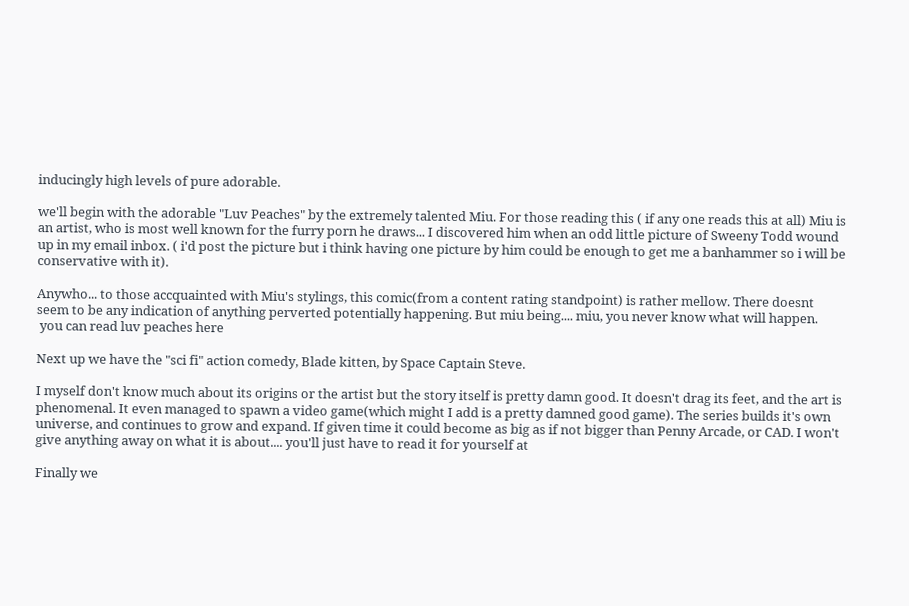inducingly high levels of pure adorable.

we'll begin with the adorable "Luv Peaches" by the extremely talented Miu. For those reading this ( if any one reads this at all) Miu is an artist, who is most well known for the furry porn he draws... I discovered him when an odd little picture of Sweeny Todd wound up in my email inbox. ( i'd post the picture but i think having one picture by him could be enough to get me a banhammer so i will be conservative with it).

Anywho... to those accquainted with Miu's stylings, this comic(from a content rating standpoint) is rather mellow. There doesnt seem to be any indication of anything perverted potentially happening. But miu being.... miu, you never know what will happen.
 you can read luv peaches here

Next up we have the "sci fi" action comedy, Blade kitten, by Space Captain Steve.

I myself don't know much about its origins or the artist but the story itself is pretty damn good. It doesn't drag its feet, and the art is phenomenal. It even managed to spawn a video game(which might I add is a pretty damned good game). The series builds it's own universe, and continues to grow and expand. If given time it could become as big as if not bigger than Penny Arcade, or CAD. I won't give anything away on what it is about.... you'll just have to read it for yourself at

Finally we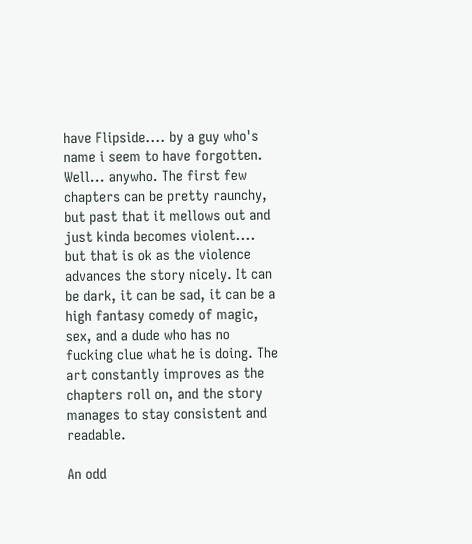have Flipside.... by a guy who's name i seem to have forgotten. Well... anywho. The first few chapters can be pretty raunchy, but past that it mellows out and just kinda becomes violent.... but that is ok as the violence advances the story nicely. It can be dark, it can be sad, it can be a high fantasy comedy of magic, sex, and a dude who has no fucking clue what he is doing. The art constantly improves as the chapters roll on, and the story manages to stay consistent and readable.

An odd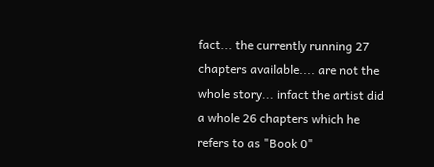fact... the currently running 27 chapters available.... are not the whole story... infact the artist did a whole 26 chapters which he refers to as "Book 0"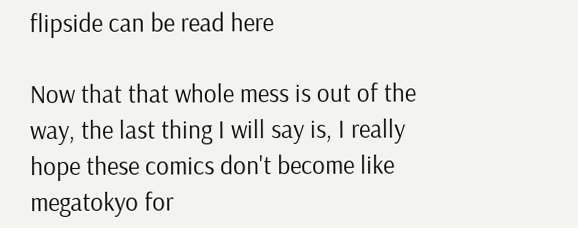flipside can be read here

Now that that whole mess is out of the way, the last thing I will say is, I really hope these comics don't become like megatokyo for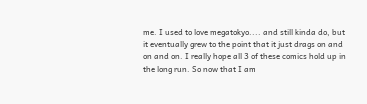me. I used to love megatokyo.... and still kinda do, but it eventually grew to the point that it just drags on and on and on. I really hope all 3 of these comics hold up in the long run. So now that I am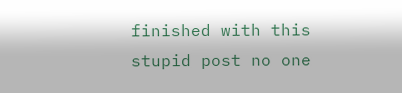finished with this stupid post no one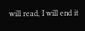will read, I will end it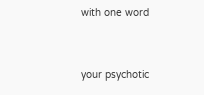with one word


your psychotic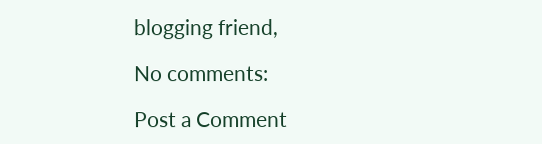blogging friend,

No comments:

Post a Comment